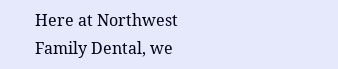Here at Northwest Family Dental, we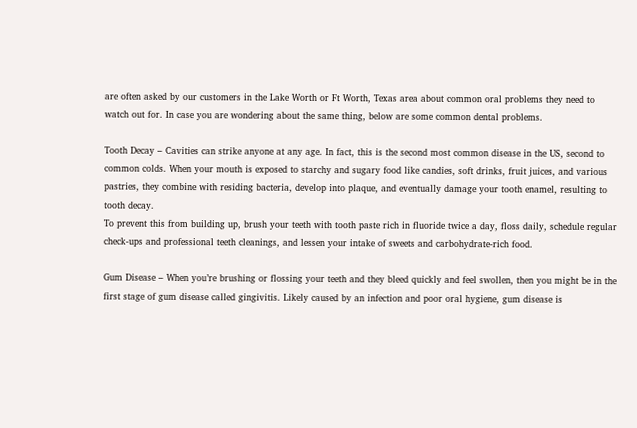are often asked by our customers in the Lake Worth or Ft Worth, Texas area about common oral problems they need to watch out for. In case you are wondering about the same thing, below are some common dental problems.

Tooth Decay – Cavities can strike anyone at any age. In fact, this is the second most common disease in the US, second to common colds. When your mouth is exposed to starchy and sugary food like candies, soft drinks, fruit juices, and various pastries, they combine with residing bacteria, develop into plaque, and eventually damage your tooth enamel, resulting to tooth decay.
To prevent this from building up, brush your teeth with tooth paste rich in fluoride twice a day, floss daily, schedule regular check-ups and professional teeth cleanings, and lessen your intake of sweets and carbohydrate-rich food.

Gum Disease – When you’re brushing or flossing your teeth and they bleed quickly and feel swollen, then you might be in the first stage of gum disease called gingivitis. Likely caused by an infection and poor oral hygiene, gum disease is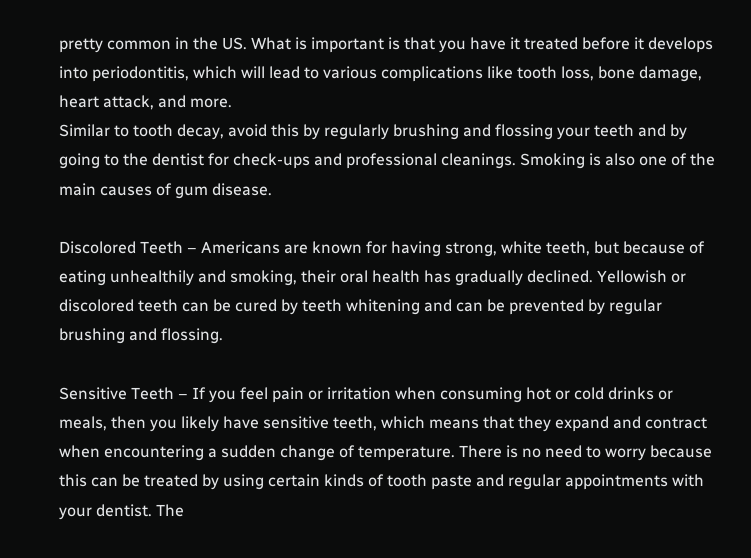pretty common in the US. What is important is that you have it treated before it develops into periodontitis, which will lead to various complications like tooth loss, bone damage, heart attack, and more.
Similar to tooth decay, avoid this by regularly brushing and flossing your teeth and by going to the dentist for check-ups and professional cleanings. Smoking is also one of the main causes of gum disease.

Discolored Teeth – Americans are known for having strong, white teeth, but because of eating unhealthily and smoking, their oral health has gradually declined. Yellowish or discolored teeth can be cured by teeth whitening and can be prevented by regular brushing and flossing.

Sensitive Teeth – If you feel pain or irritation when consuming hot or cold drinks or meals, then you likely have sensitive teeth, which means that they expand and contract when encountering a sudden change of temperature. There is no need to worry because this can be treated by using certain kinds of tooth paste and regular appointments with your dentist. The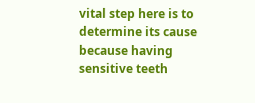vital step here is to determine its cause because having sensitive teeth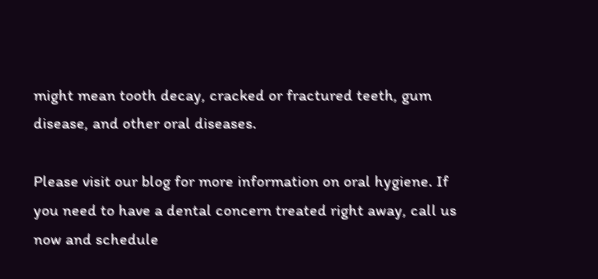might mean tooth decay, cracked or fractured teeth, gum disease, and other oral diseases.

Please visit our blog for more information on oral hygiene. If you need to have a dental concern treated right away, call us now and schedule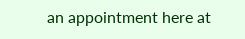an appointment here at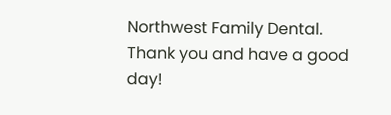Northwest Family Dental. Thank you and have a good day!